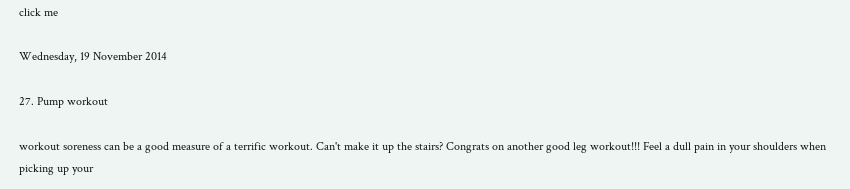click me

Wednesday, 19 November 2014

27. Pump workout

workout soreness can be a good measure of a terrific workout. Can't make it up the stairs? Congrats on another good leg workout!!! Feel a dull pain in your shoulders when picking up your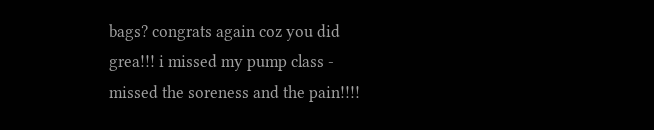bags? congrats again coz you did grea!!! i missed my pump class - missed the soreness and the pain!!!!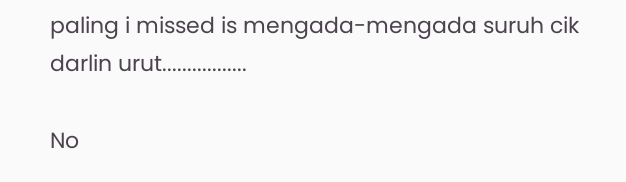paling i missed is mengada-mengada suruh cik darlin urut.................

No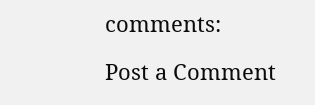comments:

Post a Comment